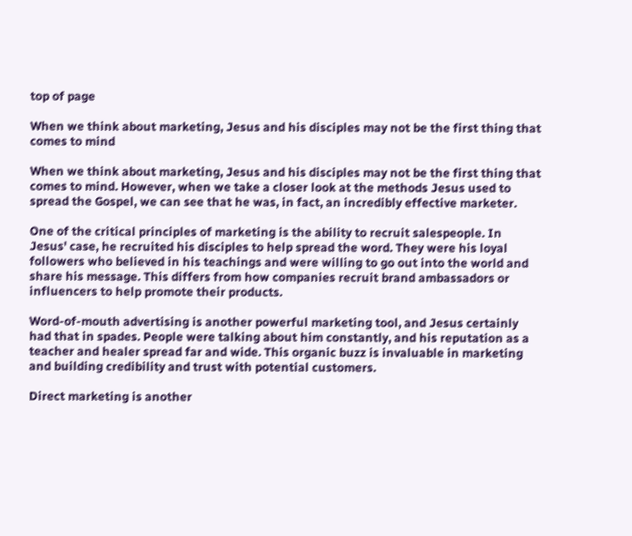top of page

When we think about marketing, Jesus and his disciples may not be the first thing that comes to mind

When we think about marketing, Jesus and his disciples may not be the first thing that comes to mind. However, when we take a closer look at the methods Jesus used to spread the Gospel, we can see that he was, in fact, an incredibly effective marketer.

One of the critical principles of marketing is the ability to recruit salespeople. In Jesus' case, he recruited his disciples to help spread the word. They were his loyal followers who believed in his teachings and were willing to go out into the world and share his message. This differs from how companies recruit brand ambassadors or influencers to help promote their products.

Word-of-mouth advertising is another powerful marketing tool, and Jesus certainly had that in spades. People were talking about him constantly, and his reputation as a teacher and healer spread far and wide. This organic buzz is invaluable in marketing and building credibility and trust with potential customers.

Direct marketing is another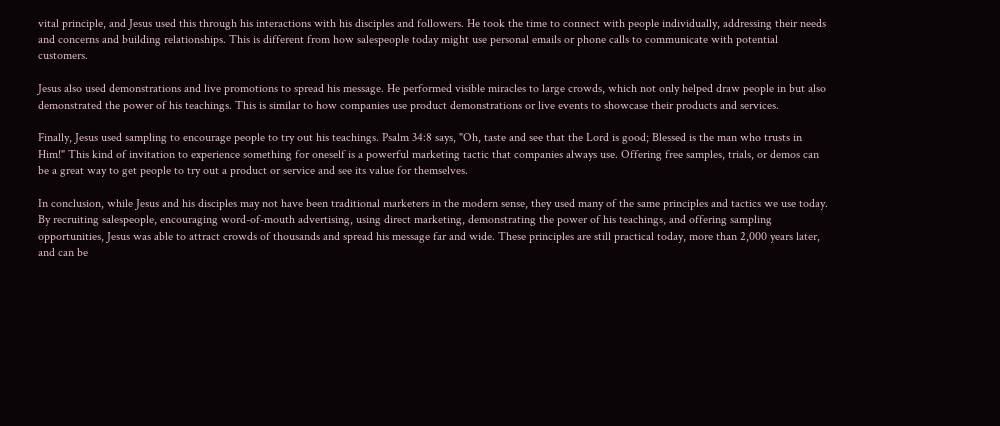vital principle, and Jesus used this through his interactions with his disciples and followers. He took the time to connect with people individually, addressing their needs and concerns and building relationships. This is different from how salespeople today might use personal emails or phone calls to communicate with potential customers.

Jesus also used demonstrations and live promotions to spread his message. He performed visible miracles to large crowds, which not only helped draw people in but also demonstrated the power of his teachings. This is similar to how companies use product demonstrations or live events to showcase their products and services.

Finally, Jesus used sampling to encourage people to try out his teachings. Psalm 34:8 says, "Oh, taste and see that the Lord is good; Blessed is the man who trusts in Him!" This kind of invitation to experience something for oneself is a powerful marketing tactic that companies always use. Offering free samples, trials, or demos can be a great way to get people to try out a product or service and see its value for themselves.

In conclusion, while Jesus and his disciples may not have been traditional marketers in the modern sense, they used many of the same principles and tactics we use today. By recruiting salespeople, encouraging word-of-mouth advertising, using direct marketing, demonstrating the power of his teachings, and offering sampling opportunities, Jesus was able to attract crowds of thousands and spread his message far and wide. These principles are still practical today, more than 2,000 years later, and can be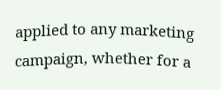applied to any marketing campaign, whether for a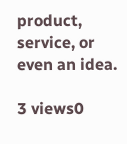product, service, or even an idea.

3 views0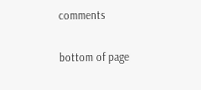comments


bottom of page